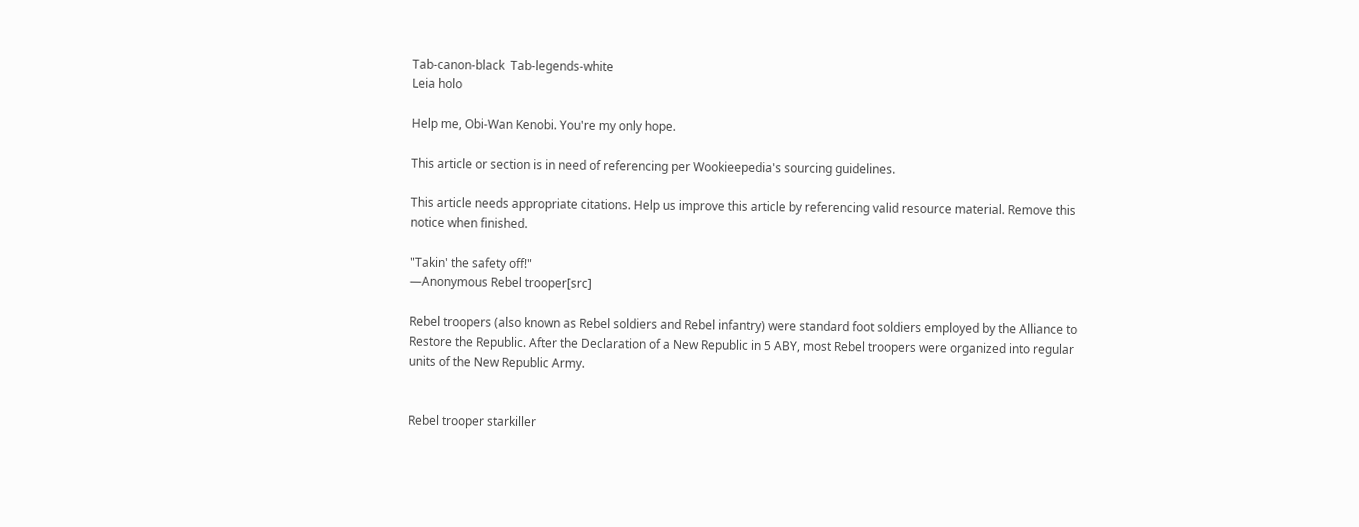Tab-canon-black  Tab-legends-white
Leia holo

Help me, Obi-Wan Kenobi. You're my only hope.

This article or section is in need of referencing per Wookieepedia's sourcing guidelines.

This article needs appropriate citations. Help us improve this article by referencing valid resource material. Remove this notice when finished.

"Takin' the safety off!"
―Anonymous Rebel trooper[src]

Rebel troopers (also known as Rebel soldiers and Rebel infantry) were standard foot soldiers employed by the Alliance to Restore the Republic. After the Declaration of a New Republic in 5 ABY, most Rebel troopers were organized into regular units of the New Republic Army.


Rebel trooper starkiller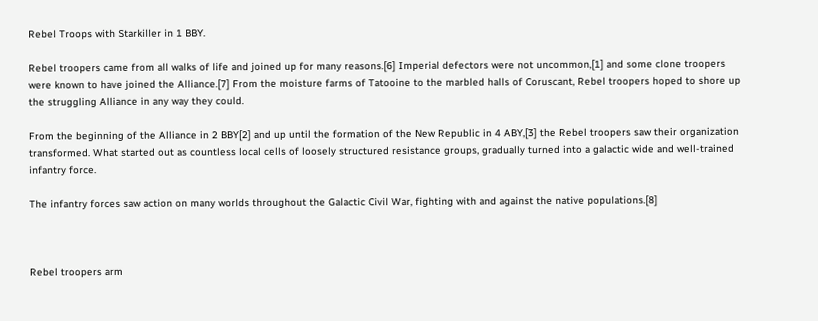Rebel Troops with Starkiller in 1 BBY.

Rebel troopers came from all walks of life and joined up for many reasons.[6] Imperial defectors were not uncommon,[1] and some clone troopers were known to have joined the Alliance.[7] From the moisture farms of Tatooine to the marbled halls of Coruscant, Rebel troopers hoped to shore up the struggling Alliance in any way they could.

From the beginning of the Alliance in 2 BBY[2] and up until the formation of the New Republic in 4 ABY,[3] the Rebel troopers saw their organization transformed. What started out as countless local cells of loosely structured resistance groups, gradually turned into a galactic wide and well-trained infantry force.

The infantry forces saw action on many worlds throughout the Galactic Civil War, fighting with and against the native populations.[8]



Rebel troopers arm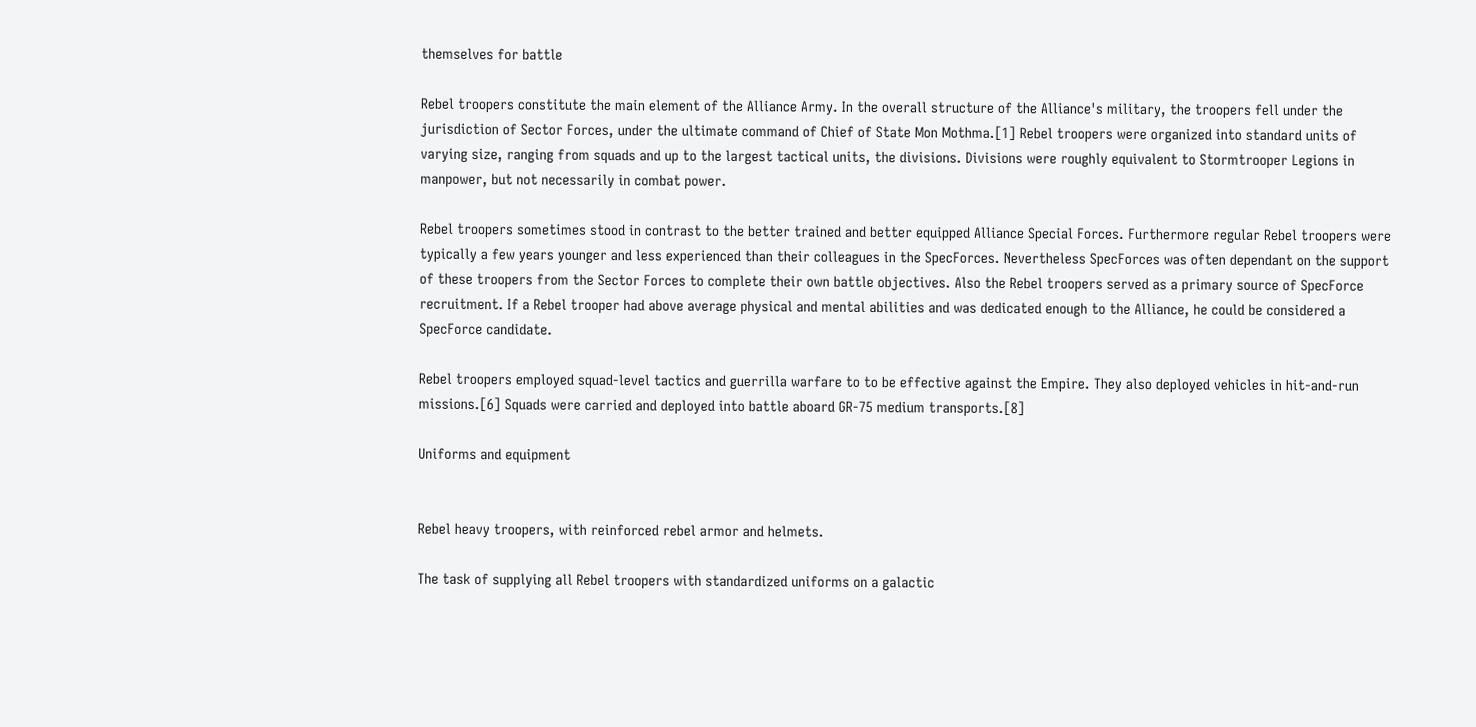themselves for battle

Rebel troopers constitute the main element of the Alliance Army. In the overall structure of the Alliance's military, the troopers fell under the jurisdiction of Sector Forces, under the ultimate command of Chief of State Mon Mothma.[1] Rebel troopers were organized into standard units of varying size, ranging from squads and up to the largest tactical units, the divisions. Divisions were roughly equivalent to Stormtrooper Legions in manpower, but not necessarily in combat power.

Rebel troopers sometimes stood in contrast to the better trained and better equipped Alliance Special Forces. Furthermore regular Rebel troopers were typically a few years younger and less experienced than their colleagues in the SpecForces. Nevertheless SpecForces was often dependant on the support of these troopers from the Sector Forces to complete their own battle objectives. Also the Rebel troopers served as a primary source of SpecForce recruitment. If a Rebel trooper had above average physical and mental abilities and was dedicated enough to the Alliance, he could be considered a SpecForce candidate.

Rebel troopers employed squad-level tactics and guerrilla warfare to to be effective against the Empire. They also deployed vehicles in hit-and-run missions.[6] Squads were carried and deployed into battle aboard GR-75 medium transports.[8]

Uniforms and equipment


Rebel heavy troopers, with reinforced rebel armor and helmets.

The task of supplying all Rebel troopers with standardized uniforms on a galactic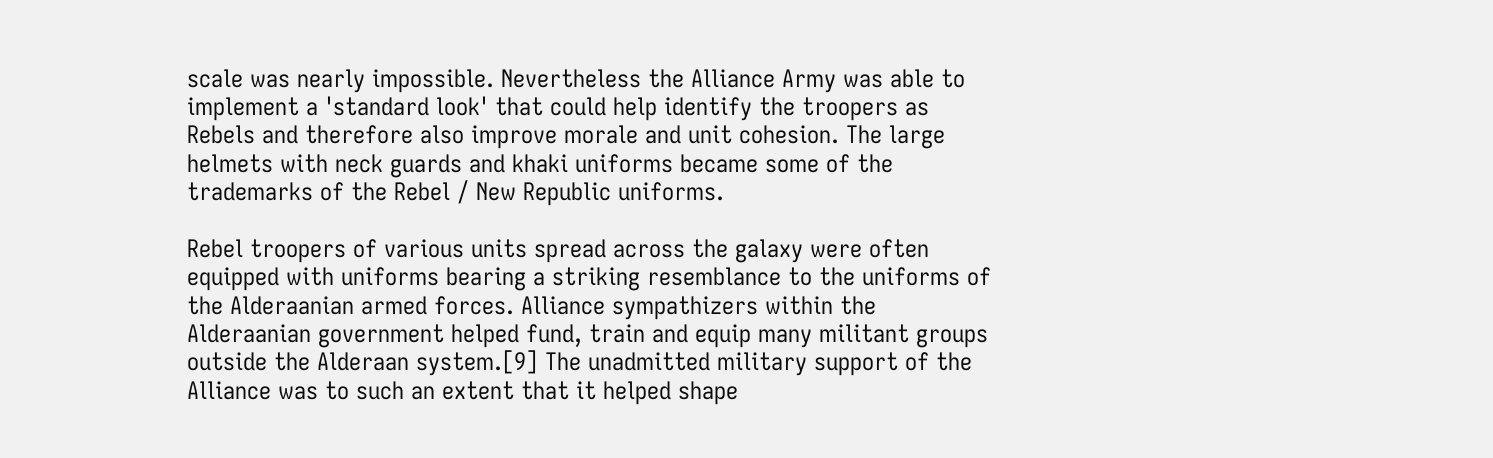scale was nearly impossible. Nevertheless the Alliance Army was able to implement a 'standard look' that could help identify the troopers as Rebels and therefore also improve morale and unit cohesion. The large helmets with neck guards and khaki uniforms became some of the trademarks of the Rebel / New Republic uniforms.

Rebel troopers of various units spread across the galaxy were often equipped with uniforms bearing a striking resemblance to the uniforms of the Alderaanian armed forces. Alliance sympathizers within the Alderaanian government helped fund, train and equip many militant groups outside the Alderaan system.[9] The unadmitted military support of the Alliance was to such an extent that it helped shape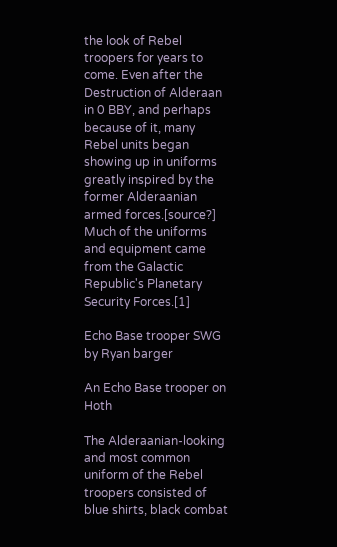the look of Rebel troopers for years to come. Even after the Destruction of Alderaan in 0 BBY, and perhaps because of it, many Rebel units began showing up in uniforms greatly inspired by the former Alderaanian armed forces.[source?] Much of the uniforms and equipment came from the Galactic Republic's Planetary Security Forces.[1]

Echo Base trooper SWG by Ryan barger

An Echo Base trooper on Hoth

The Alderaanian-looking and most common uniform of the Rebel troopers consisted of blue shirts, black combat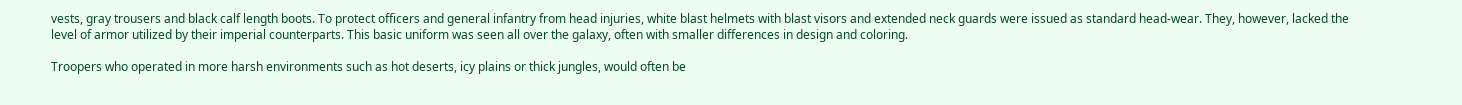vests, gray trousers and black calf length boots. To protect officers and general infantry from head injuries, white blast helmets with blast visors and extended neck guards were issued as standard head-wear. They, however, lacked the level of armor utilized by their imperial counterparts. This basic uniform was seen all over the galaxy, often with smaller differences in design and coloring.

Troopers who operated in more harsh environments such as hot deserts, icy plains or thick jungles, would often be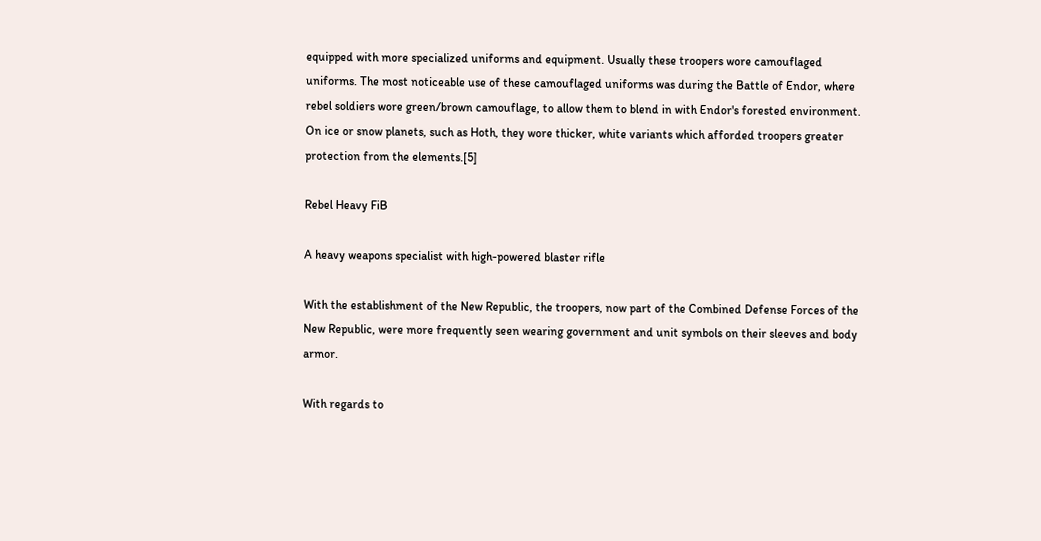equipped with more specialized uniforms and equipment. Usually these troopers wore camouflaged uniforms. The most noticeable use of these camouflaged uniforms was during the Battle of Endor, where rebel soldiers wore green/brown camouflage, to allow them to blend in with Endor's forested environment. On ice or snow planets, such as Hoth, they wore thicker, white variants which afforded troopers greater protection from the elements.[5]

Rebel Heavy FiB

A heavy weapons specialist with high-powered blaster rifle

With the establishment of the New Republic, the troopers, now part of the Combined Defense Forces of the New Republic, were more frequently seen wearing government and unit symbols on their sleeves and body armor.

With regards to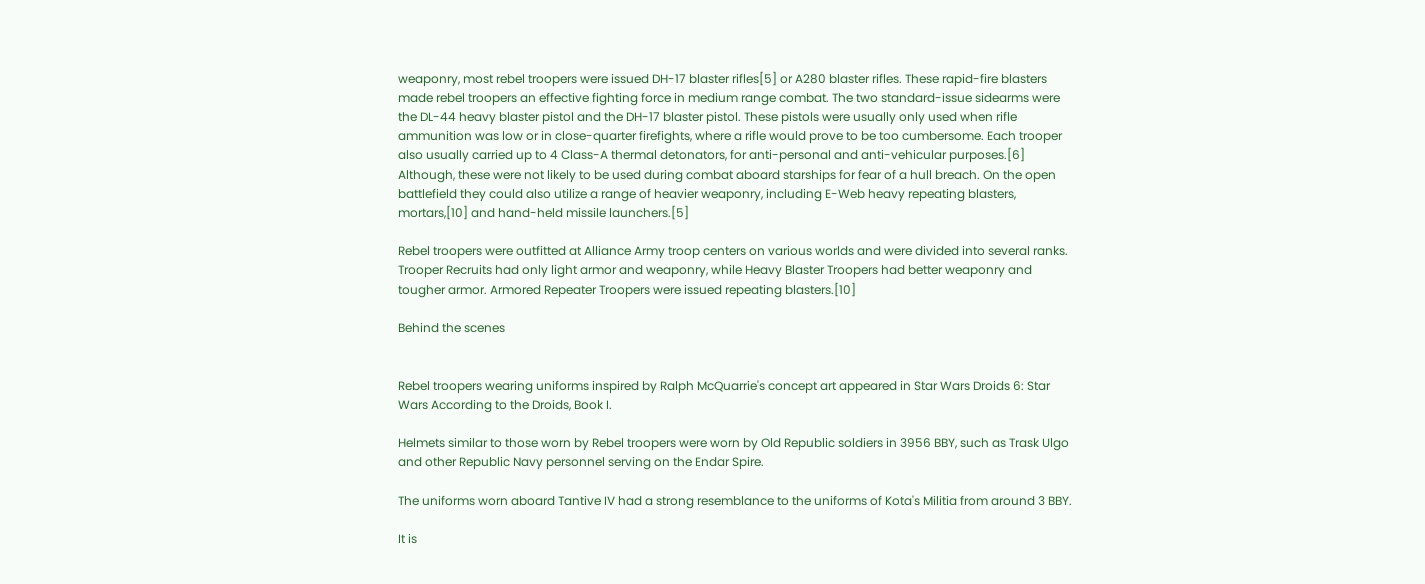weaponry, most rebel troopers were issued DH-17 blaster rifles[5] or A280 blaster rifles. These rapid-fire blasters made rebel troopers an effective fighting force in medium range combat. The two standard-issue sidearms were the DL-44 heavy blaster pistol and the DH-17 blaster pistol. These pistols were usually only used when rifle ammunition was low or in close-quarter firefights, where a rifle would prove to be too cumbersome. Each trooper also usually carried up to 4 Class-A thermal detonators, for anti-personal and anti-vehicular purposes.[6] Although, these were not likely to be used during combat aboard starships for fear of a hull breach. On the open battlefield they could also utilize a range of heavier weaponry, including E-Web heavy repeating blasters, mortars,[10] and hand-held missile launchers.[5]

Rebel troopers were outfitted at Alliance Army troop centers on various worlds and were divided into several ranks. Trooper Recruits had only light armor and weaponry, while Heavy Blaster Troopers had better weaponry and tougher armor. Armored Repeater Troopers were issued repeating blasters.[10]

Behind the scenes


Rebel troopers wearing uniforms inspired by Ralph McQuarrie's concept art appeared in Star Wars Droids 6: Star Wars According to the Droids, Book I.

Helmets similar to those worn by Rebel troopers were worn by Old Republic soldiers in 3956 BBY, such as Trask Ulgo and other Republic Navy personnel serving on the Endar Spire.

The uniforms worn aboard Tantive IV had a strong resemblance to the uniforms of Kota's Militia from around 3 BBY.

It is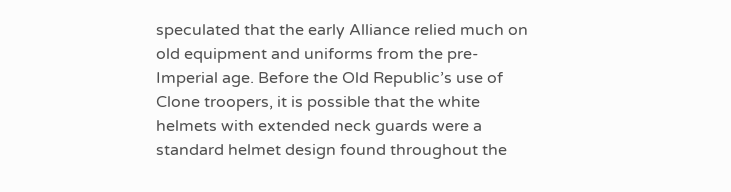speculated that the early Alliance relied much on old equipment and uniforms from the pre-Imperial age. Before the Old Republic’s use of Clone troopers, it is possible that the white helmets with extended neck guards were a standard helmet design found throughout the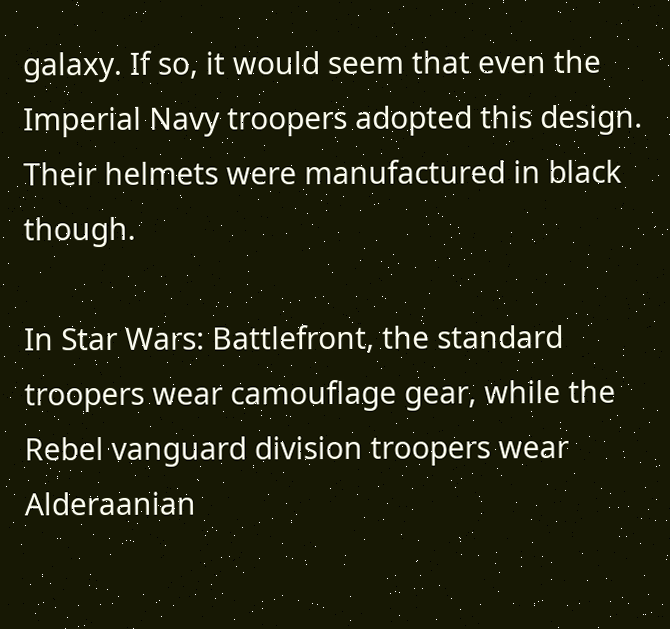galaxy. If so, it would seem that even the Imperial Navy troopers adopted this design. Their helmets were manufactured in black though.

In Star Wars: Battlefront, the standard troopers wear camouflage gear, while the Rebel vanguard division troopers wear Alderaanian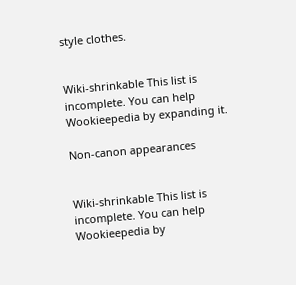style clothes.


Wiki-shrinkable This list is incomplete. You can help Wookieepedia by expanding it.

Non-canon appearances


Wiki-shrinkable This list is incomplete. You can help Wookieepedia by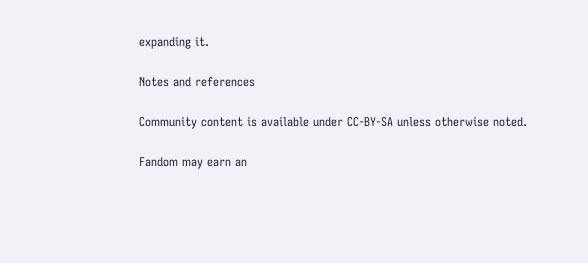expanding it.

Notes and references

Community content is available under CC-BY-SA unless otherwise noted.

Fandom may earn an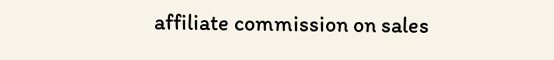affiliate commission on sales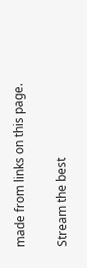made from links on this page.

Stream the best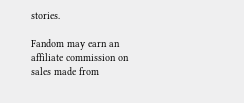stories.

Fandom may earn an affiliate commission on sales made from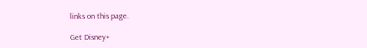links on this page.

Get Disney+